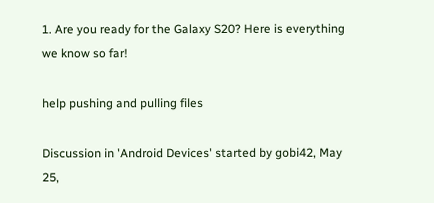1. Are you ready for the Galaxy S20? Here is everything we know so far!

help pushing and pulling files

Discussion in 'Android Devices' started by gobi42, May 25,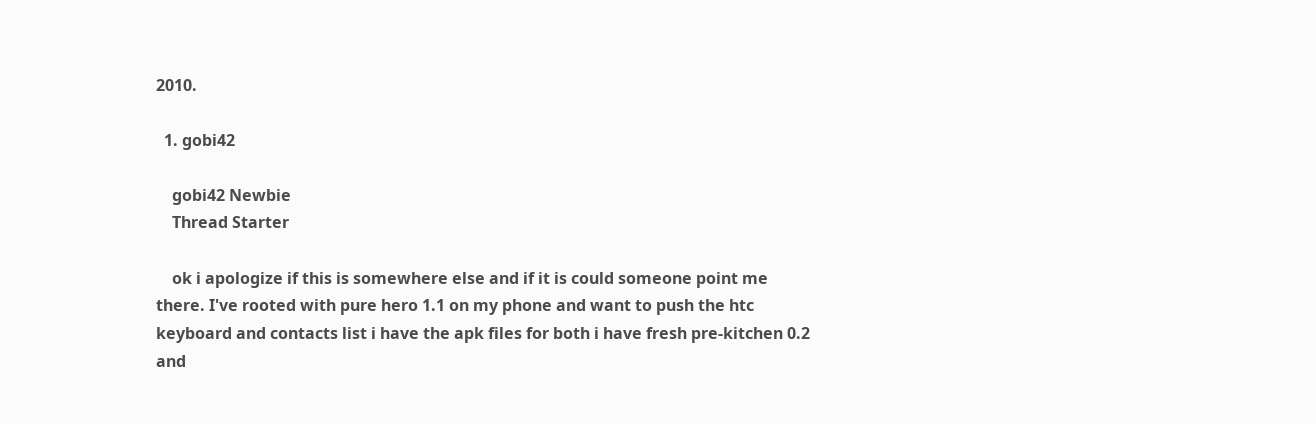2010.

  1. gobi42

    gobi42 Newbie
    Thread Starter

    ok i apologize if this is somewhere else and if it is could someone point me there. I've rooted with pure hero 1.1 on my phone and want to push the htc keyboard and contacts list i have the apk files for both i have fresh pre-kitchen 0.2 and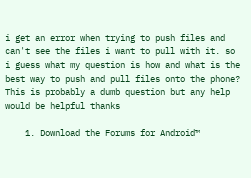i get an error when trying to push files and can't see the files i want to pull with it. so i guess what my question is how and what is the best way to push and pull files onto the phone? This is probably a dumb question but any help would be helpful thanks

    1. Download the Forums for Android™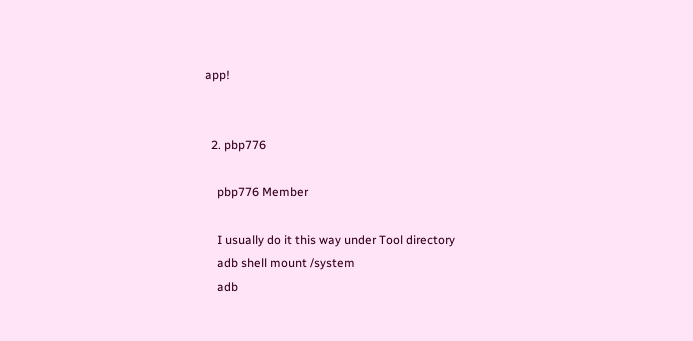app!


  2. pbp776

    pbp776 Member

    I usually do it this way under Tool directory
    adb shell mount /system
    adb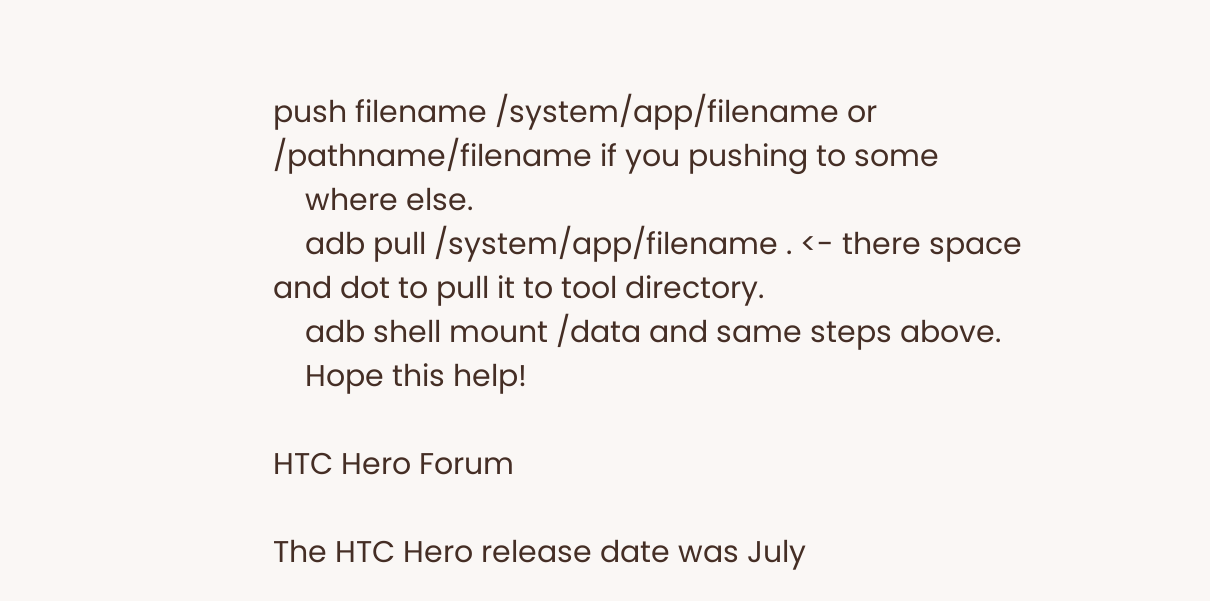push filename /system/app/filename or /pathname/filename if you pushing to some
    where else.
    adb pull /system/app/filename . <- there space and dot to pull it to tool directory.
    adb shell mount /data and same steps above.
    Hope this help!

HTC Hero Forum

The HTC Hero release date was July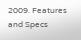2009. Features and Specs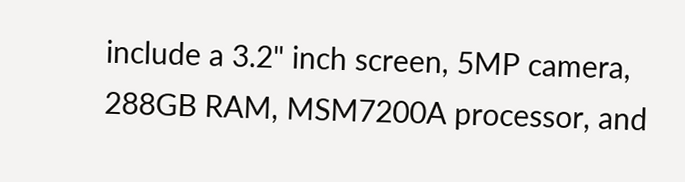include a 3.2" inch screen, 5MP camera, 288GB RAM, MSM7200A processor, and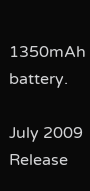1350mAh battery.

July 2009
Release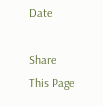Date

Share This Page